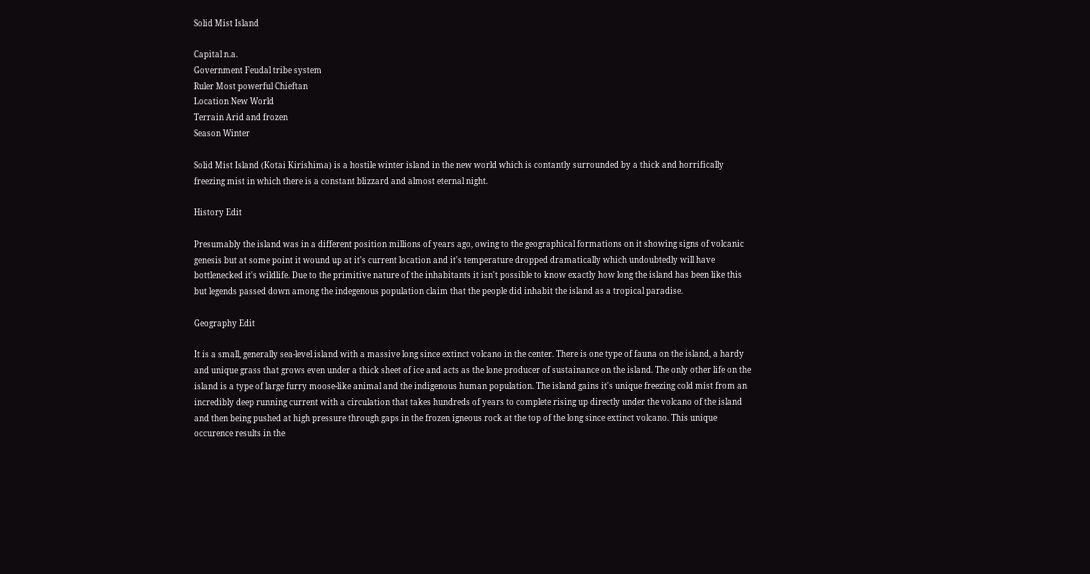Solid Mist Island

Capital n.a.
Government Feudal tribe system
Ruler Most powerful Chieftan
Location New World
Terrain Arid and frozen
Season Winter

Solid Mist Island (Kotai Kirishima) is a hostile winter island in the new world which is contantly surrounded by a thick and horrifically freezing mist in which there is a constant blizzard and almost eternal night.

History Edit

Presumably the island was in a different position millions of years ago, owing to the geographical formations on it showing signs of volcanic genesis but at some point it wound up at it's current location and it's temperature dropped dramatically which undoubtedly will have bottlenecked it's wildlife. Due to the primitive nature of the inhabitants it isn't possible to know exactly how long the island has been like this but legends passed down among the indegenous population claim that the people did inhabit the island as a tropical paradise.

Geography Edit

It is a small, generally sea-level island with a massive long since extinct volcano in the center. There is one type of fauna on the island, a hardy and unique grass that grows even under a thick sheet of ice and acts as the lone producer of sustainance on the island. The only other life on the island is a type of large furry moose-like animal and the indigenous human population. The island gains it's unique freezing cold mist from an incredibly deep running current with a circulation that takes hundreds of years to complete rising up directly under the volcano of the island and then being pushed at high pressure through gaps in the frozen igneous rock at the top of the long since extinct volcano. This unique occurence results in the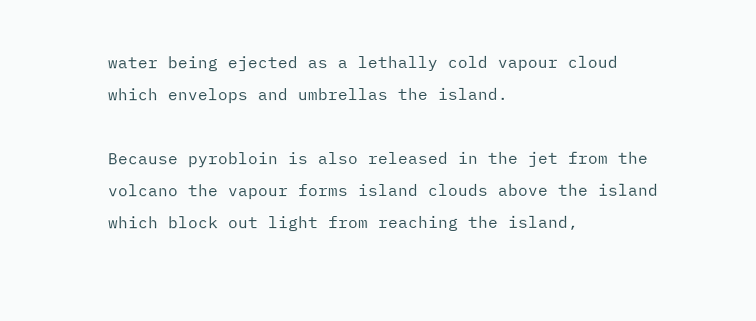water being ejected as a lethally cold vapour cloud which envelops and umbrellas the island.

Because pyrobloin is also released in the jet from the volcano the vapour forms island clouds above the island which block out light from reaching the island,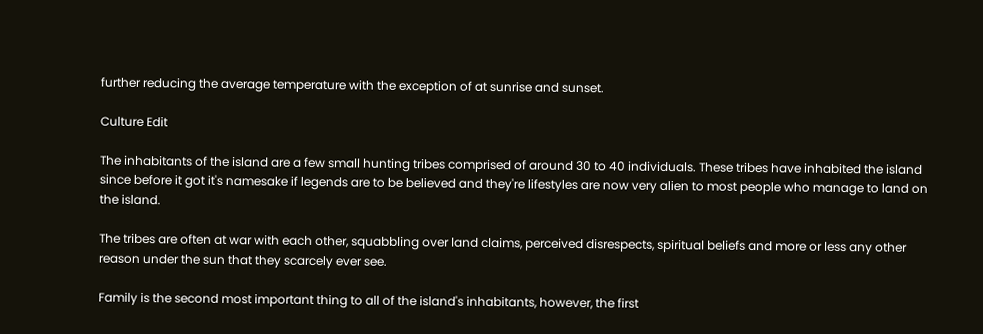further reducing the average temperature with the exception of at sunrise and sunset.

Culture Edit

The inhabitants of the island are a few small hunting tribes comprised of around 30 to 40 individuals. These tribes have inhabited the island since before it got it's namesake if legends are to be believed and they're lifestyles are now very alien to most people who manage to land on the island.

The tribes are often at war with each other, squabbling over land claims, perceived disrespects, spiritual beliefs and more or less any other reason under the sun that they scarcely ever see.

Family is the second most important thing to all of the island's inhabitants, however, the first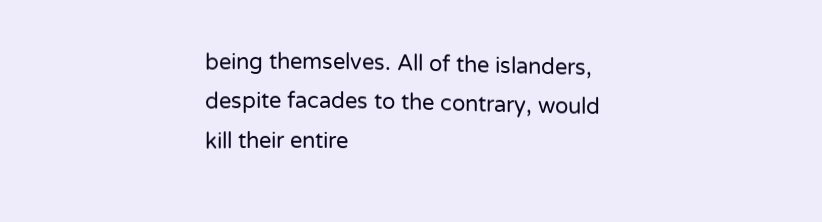being themselves. All of the islanders, despite facades to the contrary, would kill their entire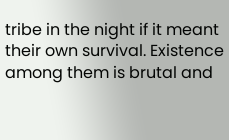tribe in the night if it meant their own survival. Existence among them is brutal and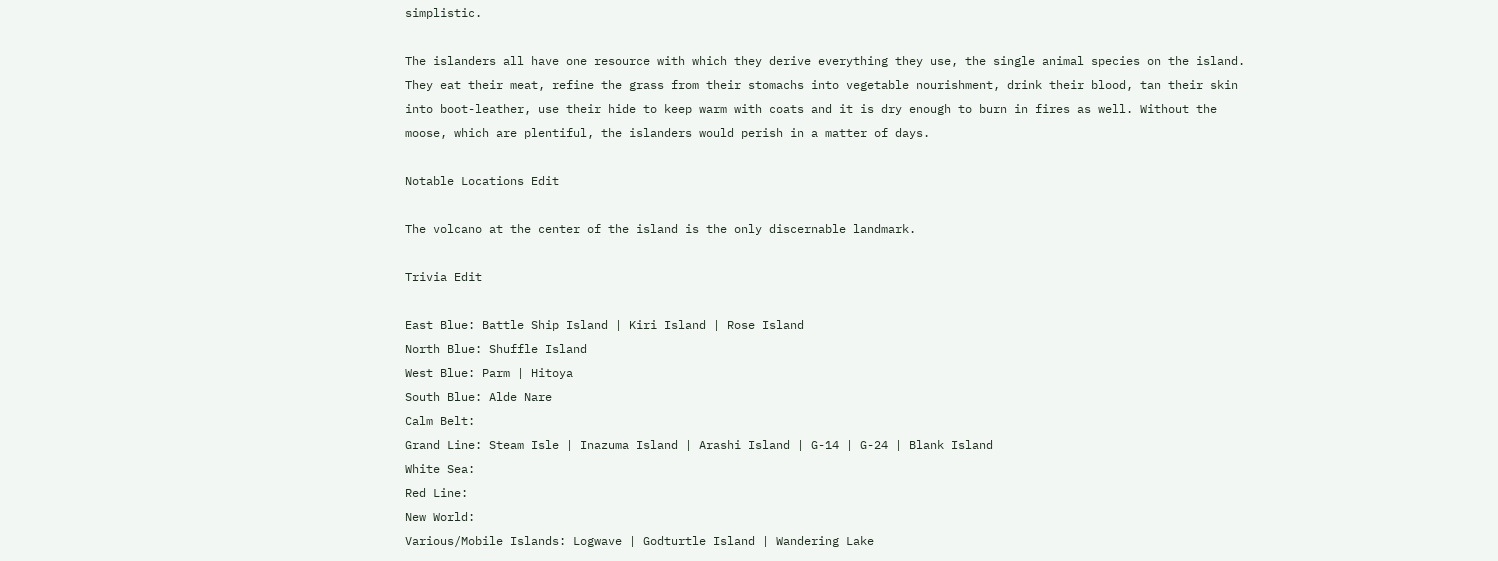simplistic.

The islanders all have one resource with which they derive everything they use, the single animal species on the island. They eat their meat, refine the grass from their stomachs into vegetable nourishment, drink their blood, tan their skin into boot-leather, use their hide to keep warm with coats and it is dry enough to burn in fires as well. Without the moose, which are plentiful, the islanders would perish in a matter of days.

Notable Locations Edit

The volcano at the center of the island is the only discernable landmark.

Trivia Edit

East Blue: Battle Ship Island | Kiri Island | Rose Island
North Blue: Shuffle Island
West Blue: Parm | Hitoya
South Blue: Alde Nare
Calm Belt:
Grand Line: Steam Isle | Inazuma Island | Arashi Island | G-14 | G-24 | Blank Island
White Sea:
Red Line:
New World:
Various/Mobile Islands: Logwave | Godturtle Island | Wandering Lake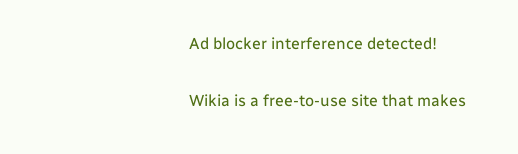Ad blocker interference detected!

Wikia is a free-to-use site that makes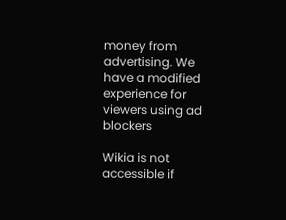money from advertising. We have a modified experience for viewers using ad blockers

Wikia is not accessible if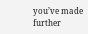you’ve made further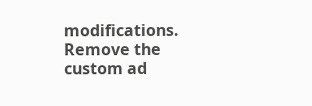modifications. Remove the custom ad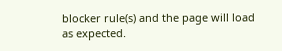blocker rule(s) and the page will load as expected.